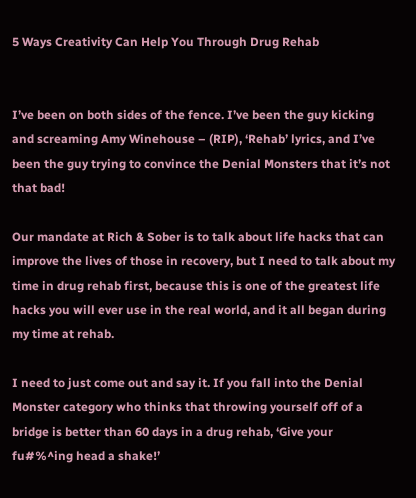5 Ways Creativity Can Help You Through Drug Rehab


I’ve been on both sides of the fence. I’ve been the guy kicking and screaming Amy Winehouse – (RIP), ‘Rehab’ lyrics, and I’ve been the guy trying to convince the Denial Monsters that it’s not that bad!

Our mandate at Rich & Sober is to talk about life hacks that can improve the lives of those in recovery, but I need to talk about my time in drug rehab first, because this is one of the greatest life hacks you will ever use in the real world, and it all began during my time at rehab.

I need to just come out and say it. If you fall into the Denial Monster category who thinks that throwing yourself off of a bridge is better than 60 days in a drug rehab, ‘Give your fu#%^ing head a shake!’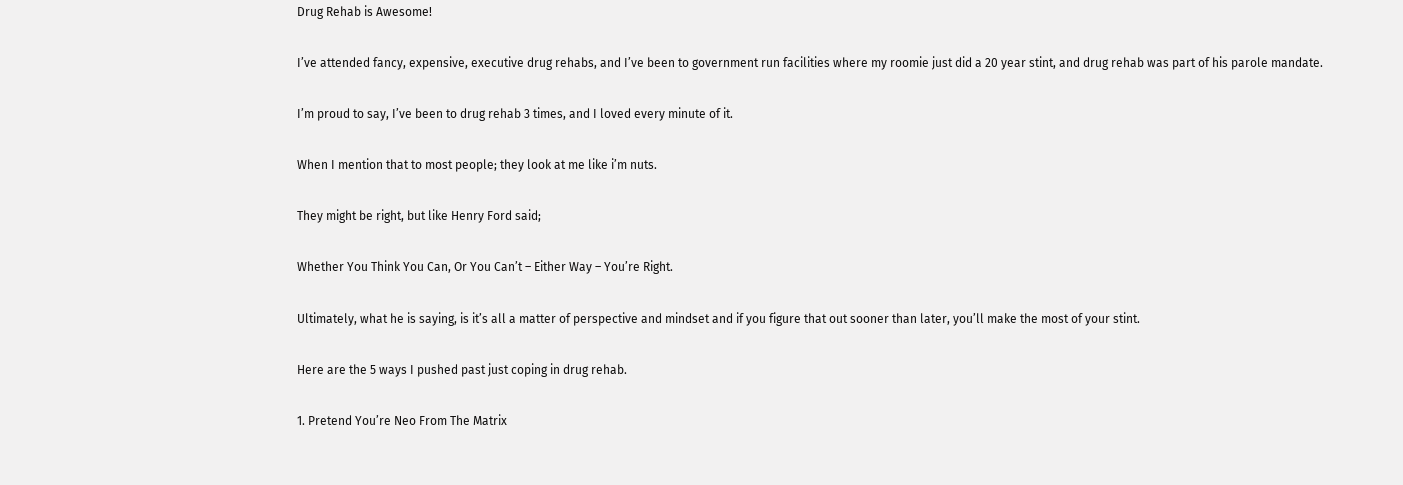Drug Rehab is Awesome!

I’ve attended fancy, expensive, executive drug rehabs, and I’ve been to government run facilities where my roomie just did a 20 year stint, and drug rehab was part of his parole mandate.

I’m proud to say, I’ve been to drug rehab 3 times, and I loved every minute of it.

When I mention that to most people; they look at me like i’m nuts.

They might be right, but like Henry Ford said;

Whether You Think You Can, Or You Can’t – Either Way – You’re Right.

Ultimately, what he is saying, is it’s all a matter of perspective and mindset and if you figure that out sooner than later, you’ll make the most of your stint.

Here are the 5 ways I pushed past just coping in drug rehab.

1. Pretend You’re Neo From The Matrix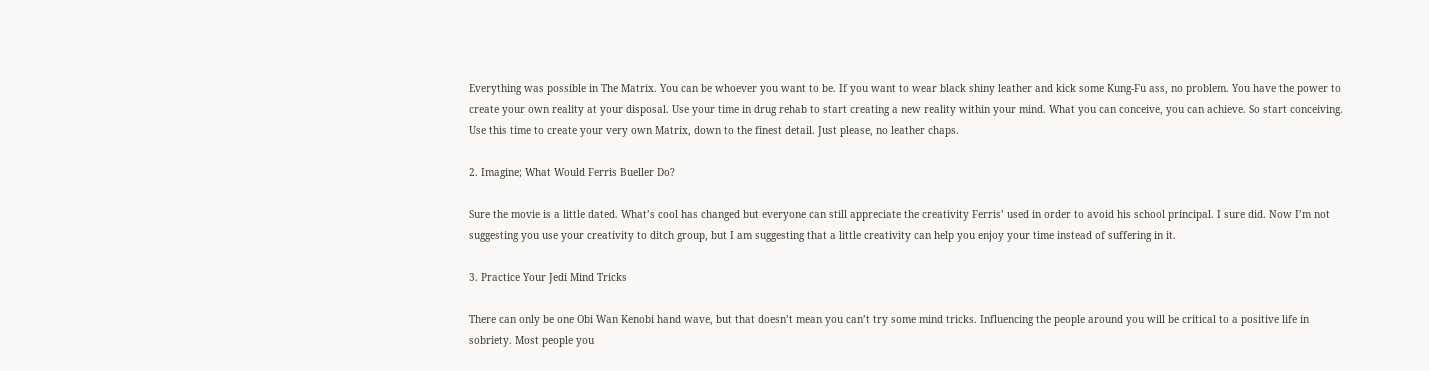Everything was possible in The Matrix. You can be whoever you want to be. If you want to wear black shiny leather and kick some Kung-Fu ass, no problem. You have the power to create your own reality at your disposal. Use your time in drug rehab to start creating a new reality within your mind. What you can conceive, you can achieve. So start conceiving. Use this time to create your very own Matrix, down to the finest detail. Just please, no leather chaps.

2. Imagine; What Would Ferris Bueller Do?

Sure the movie is a little dated. What’s cool has changed but everyone can still appreciate the creativity Ferris’ used in order to avoid his school principal. I sure did. Now I’m not suggesting you use your creativity to ditch group, but I am suggesting that a little creativity can help you enjoy your time instead of suffering in it.

3. Practice Your Jedi Mind Tricks

There can only be one Obi Wan Kenobi hand wave, but that doesn’t mean you can’t try some mind tricks. Influencing the people around you will be critical to a positive life in sobriety. Most people you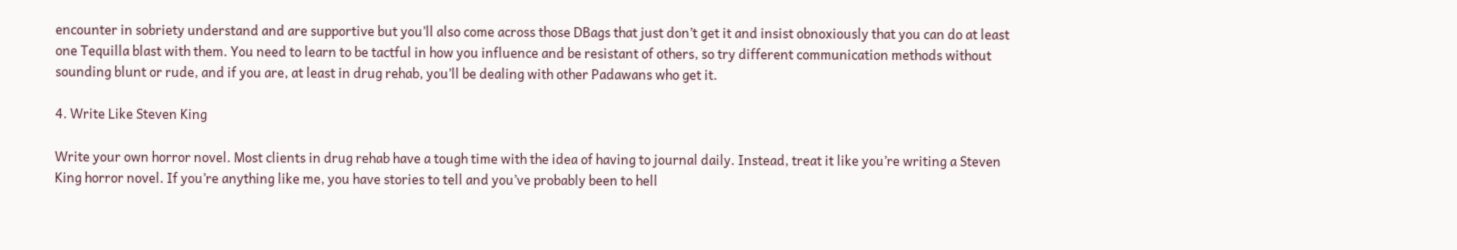encounter in sobriety understand and are supportive but you’ll also come across those DBags that just don’t get it and insist obnoxiously that you can do at least one Tequilla blast with them. You need to learn to be tactful in how you influence and be resistant of others, so try different communication methods without sounding blunt or rude, and if you are, at least in drug rehab, you’ll be dealing with other Padawans who get it.

4. Write Like Steven King

Write your own horror novel. Most clients in drug rehab have a tough time with the idea of having to journal daily. Instead, treat it like you’re writing a Steven King horror novel. If you’re anything like me, you have stories to tell and you’ve probably been to hell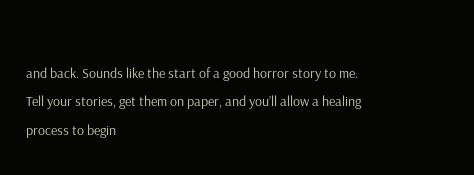and back. Sounds like the start of a good horror story to me. Tell your stories, get them on paper, and you’ll allow a healing process to begin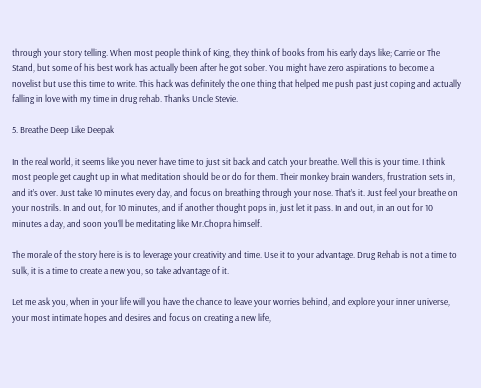through your story telling. When most people think of King, they think of books from his early days like; Carrie or The Stand, but some of his best work has actually been after he got sober. You might have zero aspirations to become a novelist but use this time to write. This hack was definitely the one thing that helped me push past just coping and actually falling in love with my time in drug rehab. Thanks Uncle Stevie.

5. Breathe Deep Like Deepak

In the real world, it seems like you never have time to just sit back and catch your breathe. Well this is your time. I think most people get caught up in what meditation should be or do for them. Their monkey brain wanders, frustration sets in, and it’s over. Just take 10 minutes every day, and focus on breathing through your nose. That’s it. Just feel your breathe on your nostrils. In and out, for 10 minutes, and if another thought pops in, just let it pass. In and out, in an out for 10 minutes a day, and soon you’ll be meditating like Mr.Chopra himself.

The morale of the story here is is to leverage your creativity and time. Use it to your advantage. Drug Rehab is not a time to sulk, it is a time to create a new you, so take advantage of it.

Let me ask you, when in your life will you have the chance to leave your worries behind, and explore your inner universe, your most intimate hopes and desires and focus on creating a new life,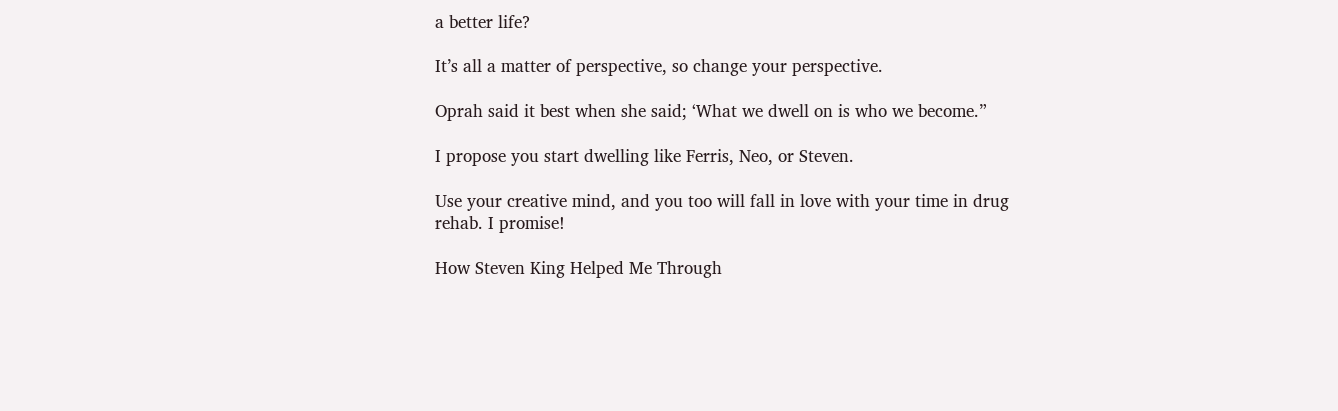a better life?

It’s all a matter of perspective, so change your perspective.

Oprah said it best when she said; ‘What we dwell on is who we become.”

I propose you start dwelling like Ferris, Neo, or Steven.

Use your creative mind, and you too will fall in love with your time in drug rehab. I promise!

How Steven King Helped Me Through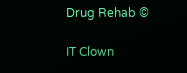Drug Rehab ©

IT Clown